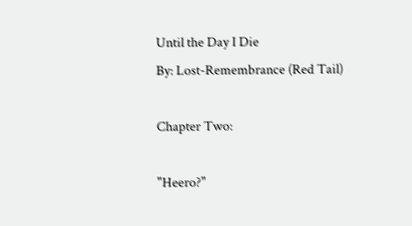Until the Day I Die
By: Lost-Remembrance (Red Tail)

Chapter Two:

"Heero?"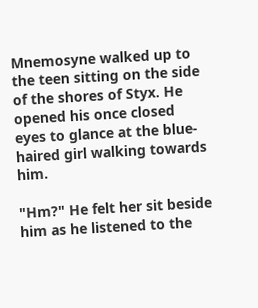Mnemosyne walked up to the teen sitting on the side of the shores of Styx. He opened his once closed eyes to glance at the blue-haired girl walking towards him.

"Hm?" He felt her sit beside him as he listened to the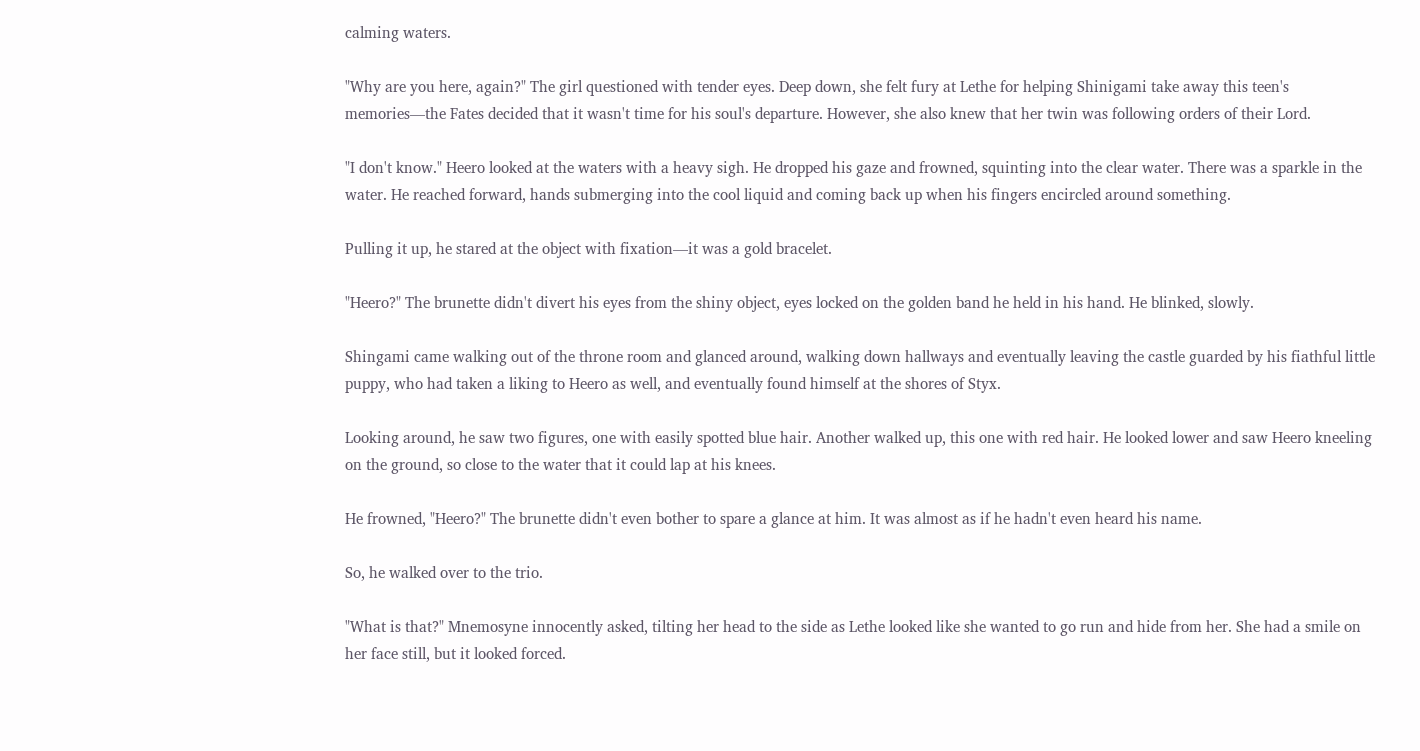calming waters.

"Why are you here, again?" The girl questioned with tender eyes. Deep down, she felt fury at Lethe for helping Shinigami take away this teen's memories—the Fates decided that it wasn't time for his soul's departure. However, she also knew that her twin was following orders of their Lord.

"I don't know." Heero looked at the waters with a heavy sigh. He dropped his gaze and frowned, squinting into the clear water. There was a sparkle in the water. He reached forward, hands submerging into the cool liquid and coming back up when his fingers encircled around something.

Pulling it up, he stared at the object with fixation—it was a gold bracelet.

"Heero?" The brunette didn't divert his eyes from the shiny object, eyes locked on the golden band he held in his hand. He blinked, slowly.

Shingami came walking out of the throne room and glanced around, walking down hallways and eventually leaving the castle guarded by his fiathful little puppy, who had taken a liking to Heero as well, and eventually found himself at the shores of Styx.

Looking around, he saw two figures, one with easily spotted blue hair. Another walked up, this one with red hair. He looked lower and saw Heero kneeling on the ground, so close to the water that it could lap at his knees.

He frowned, "Heero?" The brunette didn't even bother to spare a glance at him. It was almost as if he hadn't even heard his name.

So, he walked over to the trio.

"What is that?" Mnemosyne innocently asked, tilting her head to the side as Lethe looked like she wanted to go run and hide from her. She had a smile on her face still, but it looked forced.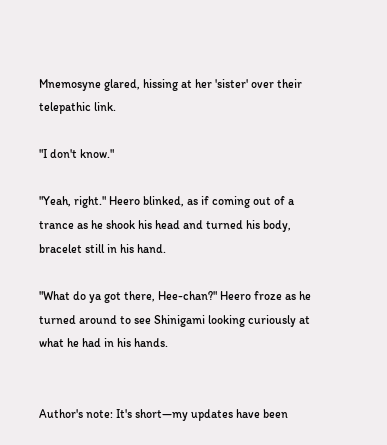Mnemosyne glared, hissing at her 'sister' over their telepathic link.

"I don't know."

"Yeah, right." Heero blinked, as if coming out of a trance as he shook his head and turned his body, bracelet still in his hand.

"What do ya got there, Hee-chan?" Heero froze as he turned around to see Shinigami looking curiously at what he had in his hands.


Author's note: It's short—my updates have been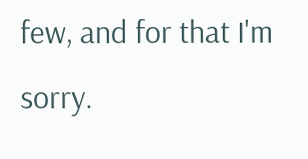few, and for that I'm sorry.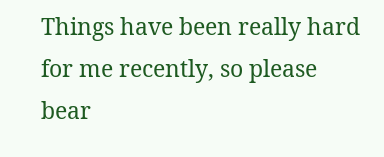Things have been really hard for me recently, so please bear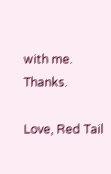with me. Thanks.

Love, Red Tail